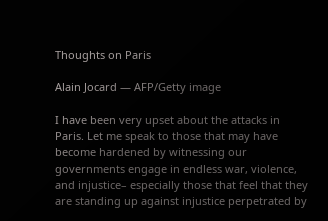Thoughts on Paris

Alain Jocard — AFP/Getty image

I have been very upset about the attacks in Paris. Let me speak to those that may have become hardened by witnessing our governments engage in endless war, violence, and injustice– especially those that feel that they are standing up against injustice perpetrated by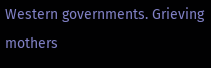Western governments. Grieving mothers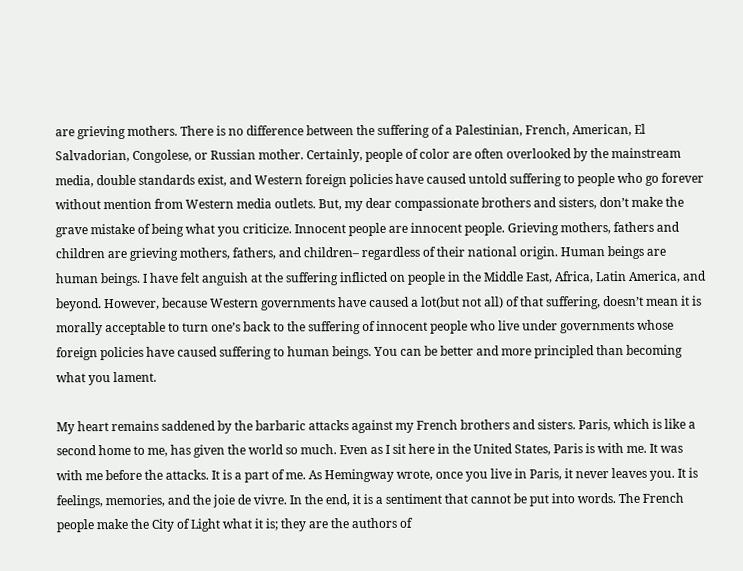are grieving mothers. There is no difference between the suffering of a Palestinian, French, American, El Salvadorian, Congolese, or Russian mother. Certainly, people of color are often overlooked by the mainstream media, double standards exist, and Western foreign policies have caused untold suffering to people who go forever without mention from Western media outlets. But, my dear compassionate brothers and sisters, don’t make the grave mistake of being what you criticize. Innocent people are innocent people. Grieving mothers, fathers and children are grieving mothers, fathers, and children– regardless of their national origin. Human beings are human beings. I have felt anguish at the suffering inflicted on people in the Middle East, Africa, Latin America, and beyond. However, because Western governments have caused a lot(but not all) of that suffering, doesn’t mean it is morally acceptable to turn one’s back to the suffering of innocent people who live under governments whose foreign policies have caused suffering to human beings. You can be better and more principled than becoming what you lament.

My heart remains saddened by the barbaric attacks against my French brothers and sisters. Paris, which is like a second home to me, has given the world so much. Even as I sit here in the United States, Paris is with me. It was with me before the attacks. It is a part of me. As Hemingway wrote, once you live in Paris, it never leaves you. It is feelings, memories, and the joie de vivre. In the end, it is a sentiment that cannot be put into words. The French people make the City of Light what it is; they are the authors of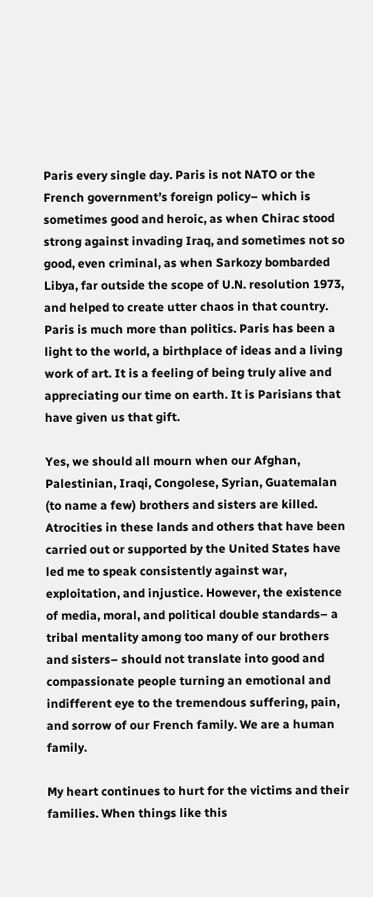Paris every single day. Paris is not NATO or the French government’s foreign policy– which is sometimes good and heroic, as when Chirac stood strong against invading Iraq, and sometimes not so good, even criminal, as when Sarkozy bombarded Libya, far outside the scope of U.N. resolution 1973, and helped to create utter chaos in that country. Paris is much more than politics. Paris has been a light to the world, a birthplace of ideas and a living work of art. It is a feeling of being truly alive and appreciating our time on earth. It is Parisians that have given us that gift.

Yes, we should all mourn when our Afghan, Palestinian, Iraqi, Congolese, Syrian, Guatemalan (to name a few) brothers and sisters are killed. Atrocities in these lands and others that have been carried out or supported by the United States have led me to speak consistently against war, exploitation, and injustice. However, the existence of media, moral, and political double standards– a tribal mentality among too many of our brothers and sisters– should not translate into good and compassionate people turning an emotional and indifferent eye to the tremendous suffering, pain, and sorrow of our French family. We are a human family.

My heart continues to hurt for the victims and their families. When things like this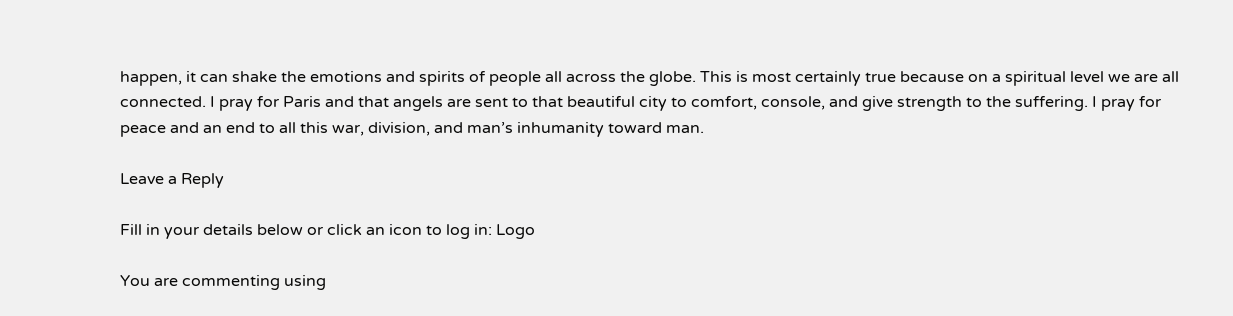happen, it can shake the emotions and spirits of people all across the globe. This is most certainly true because on a spiritual level we are all connected. I pray for Paris and that angels are sent to that beautiful city to comfort, console, and give strength to the suffering. I pray for peace and an end to all this war, division, and man’s inhumanity toward man.

Leave a Reply

Fill in your details below or click an icon to log in: Logo

You are commenting using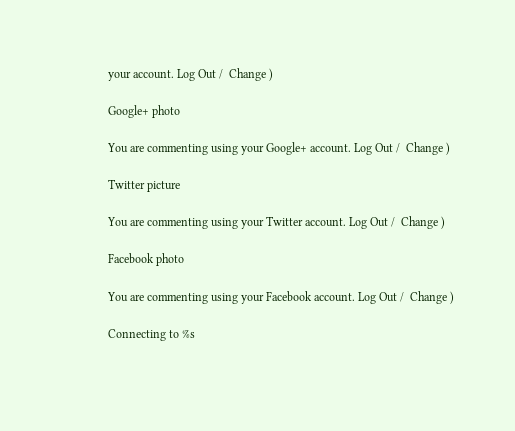your account. Log Out /  Change )

Google+ photo

You are commenting using your Google+ account. Log Out /  Change )

Twitter picture

You are commenting using your Twitter account. Log Out /  Change )

Facebook photo

You are commenting using your Facebook account. Log Out /  Change )

Connecting to %s